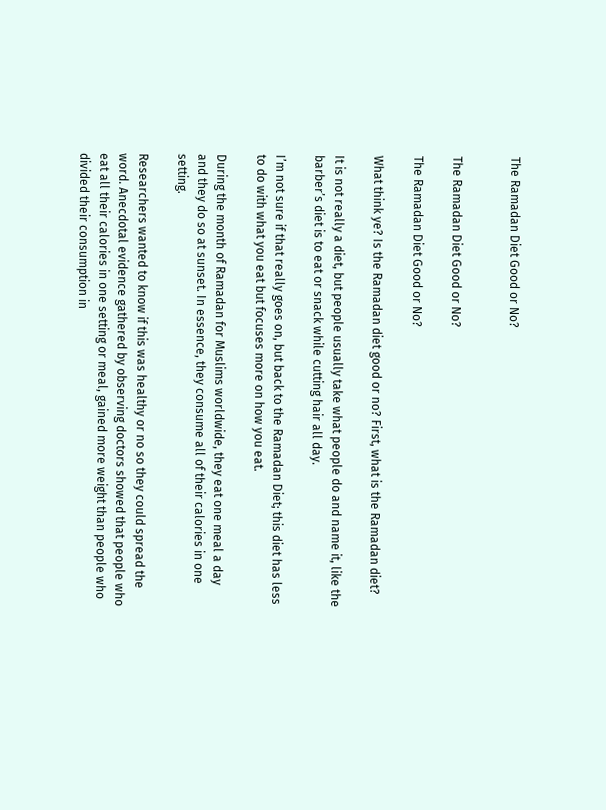The Ramadan Diet Good or No?


The Ramadan Diet Good or No?

The Ramadan Diet Good or No?

What think ye? Is the Ramadan diet good or no? First, what is the Ramadan diet?

It is not really a diet, but people usually take what people do and name it, like the barber’s diet is to eat or snack while cutting hair all day.

I’m not sure if that really goes on, but back to the Ramadan Diet; this diet has less to do with what you eat but focuses more on how you eat.

During the month of Ramadan for Muslims worldwide, they eat one meal a day and they do so at sunset. In essence, they consume all of their calories in one setting.

Researchers wanted to know if this was healthy or no so they could spread the word. Anecdotal evidence gathered by observing doctors showed that people who eat all their calories in one setting or meal, gained more weight than people who divided their consumption in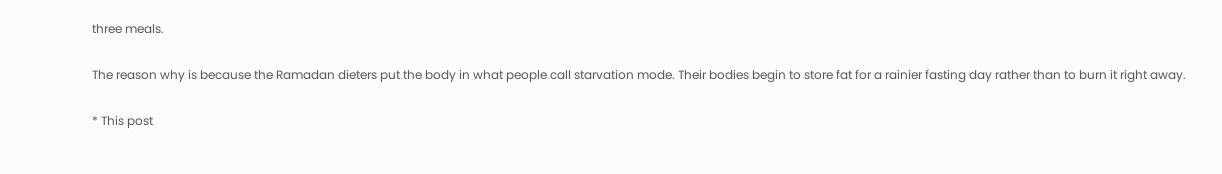three meals.

The reason why is because the Ramadan dieters put the body in what people call starvation mode. Their bodies begin to store fat for a rainier fasting day rather than to burn it right away.

* This post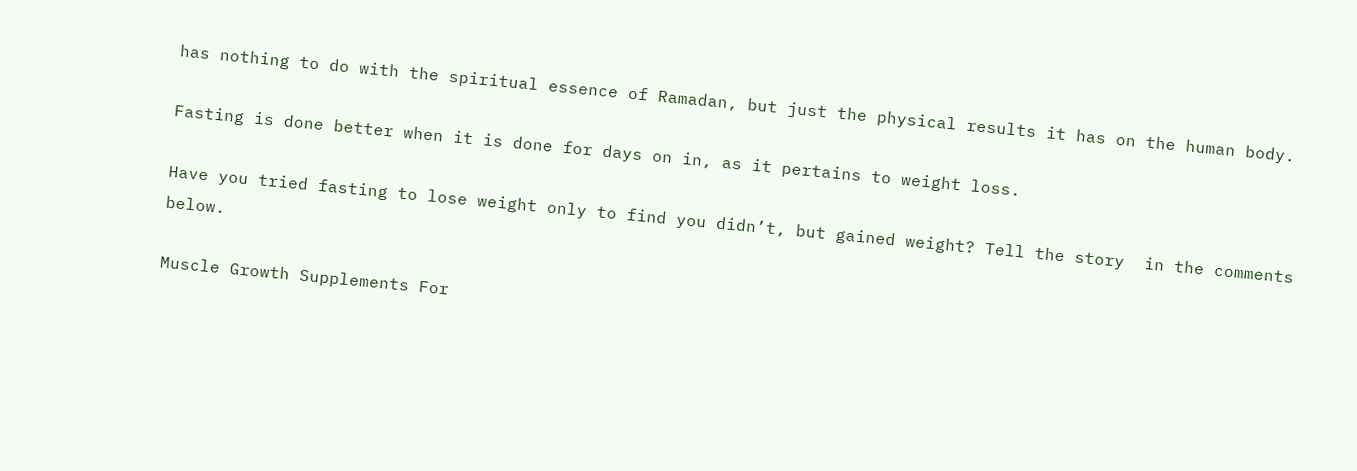has nothing to do with the spiritual essence of Ramadan, but just the physical results it has on the human body.

Fasting is done better when it is done for days on in, as it pertains to weight loss.

Have you tried fasting to lose weight only to find you didn’t, but gained weight? Tell the story  in the comments below.

Muscle Growth Supplements For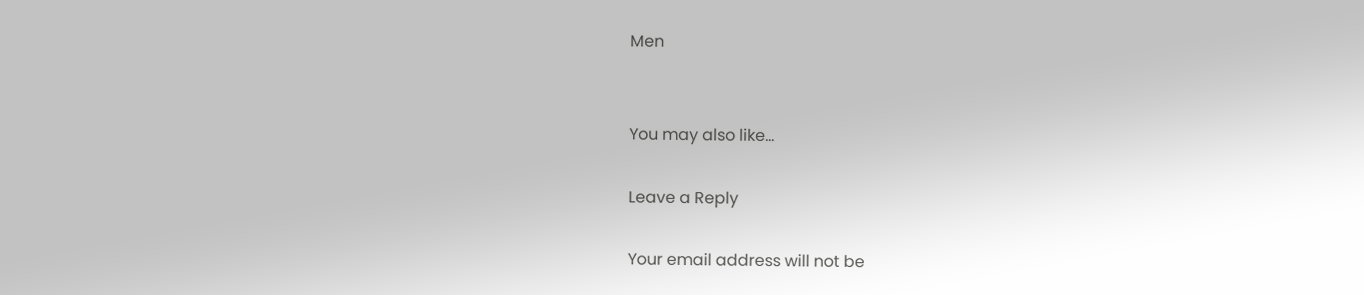Men


You may also like...

Leave a Reply

Your email address will not be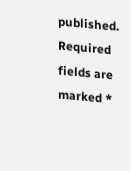published. Required fields are marked *